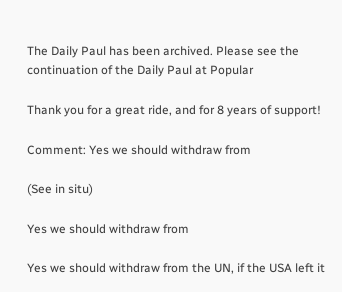The Daily Paul has been archived. Please see the continuation of the Daily Paul at Popular

Thank you for a great ride, and for 8 years of support!

Comment: Yes we should withdraw from

(See in situ)

Yes we should withdraw from

Yes we should withdraw from the UN, if the USA left it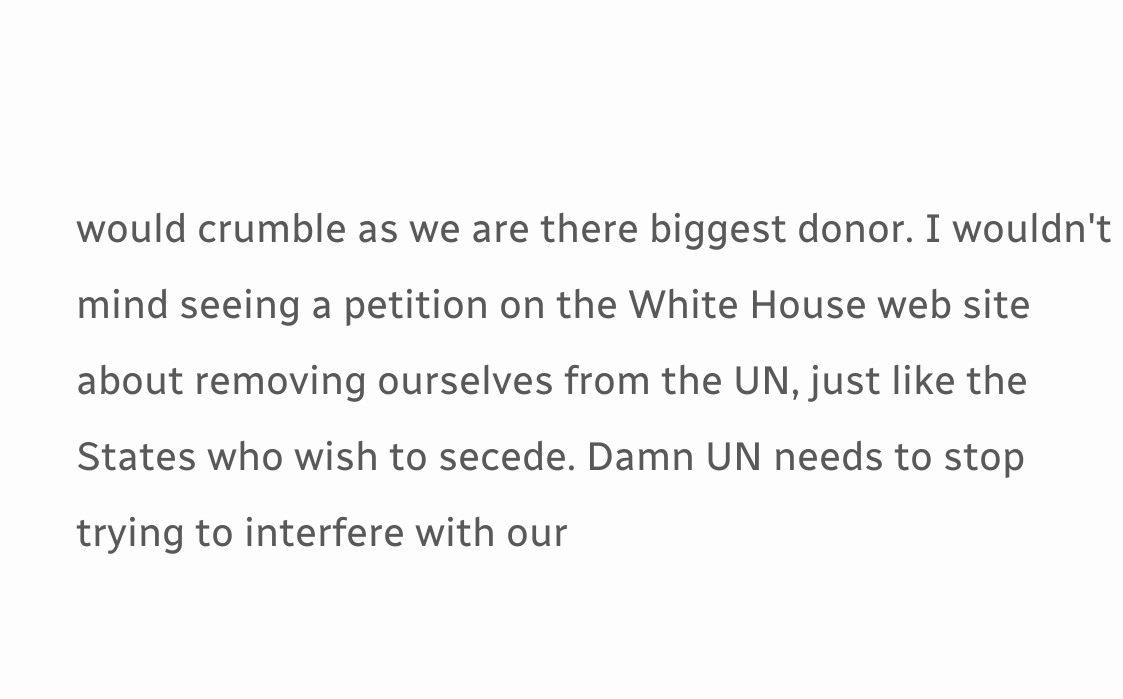would crumble as we are there biggest donor. I wouldn't mind seeing a petition on the White House web site about removing ourselves from the UN, just like the States who wish to secede. Damn UN needs to stop trying to interfere with our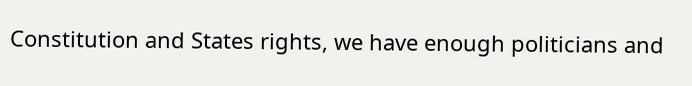Constitution and States rights, we have enough politicians and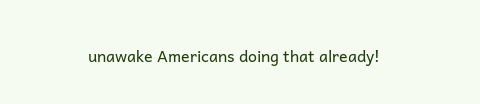unawake Americans doing that already!